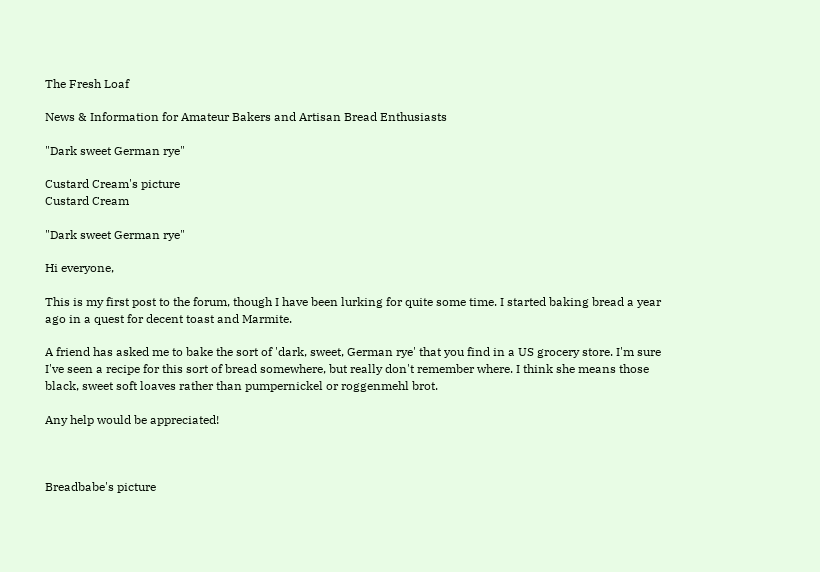The Fresh Loaf

News & Information for Amateur Bakers and Artisan Bread Enthusiasts

"Dark sweet German rye"

Custard Cream's picture
Custard Cream

"Dark sweet German rye"

Hi everyone,

This is my first post to the forum, though I have been lurking for quite some time. I started baking bread a year ago in a quest for decent toast and Marmite.

A friend has asked me to bake the sort of 'dark, sweet, German rye' that you find in a US grocery store. I'm sure I've seen a recipe for this sort of bread somewhere, but really don't remember where. I think she means those black, sweet soft loaves rather than pumpernickel or roggenmehl brot.

Any help would be appreciated!



Breadbabe's picture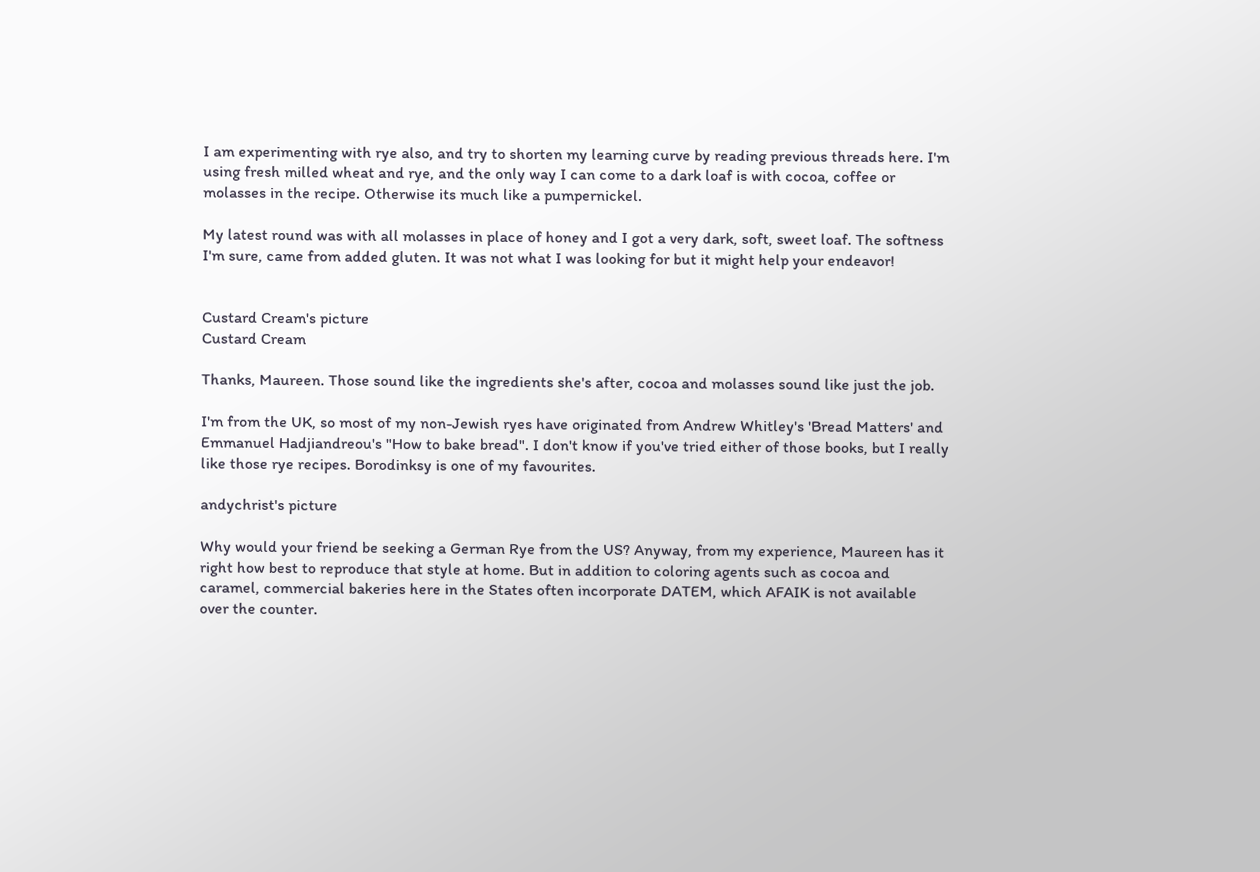I am experimenting with rye also, and try to shorten my learning curve by reading previous threads here. I'm using fresh milled wheat and rye, and the only way I can come to a dark loaf is with cocoa, coffee or molasses in the recipe. Otherwise its much like a pumpernickel.

My latest round was with all molasses in place of honey and I got a very dark, soft, sweet loaf. The softness I'm sure, came from added gluten. It was not what I was looking for but it might help your endeavor!


Custard Cream's picture
Custard Cream

Thanks, Maureen. Those sound like the ingredients she's after, cocoa and molasses sound like just the job.

I'm from the UK, so most of my non-Jewish ryes have originated from Andrew Whitley's 'Bread Matters' and Emmanuel Hadjiandreou's "How to bake bread". I don't know if you've tried either of those books, but I really like those rye recipes. Borodinksy is one of my favourites.

andychrist's picture

Why would your friend be seeking a German Rye from the US? Anyway, from my experience, Maureen has it right how best to reproduce that style at home. But in addition to coloring agents such as cocoa and caramel, commercial bakeries here in the States often incorporate DATEM, which AFAIK is not available over the counter.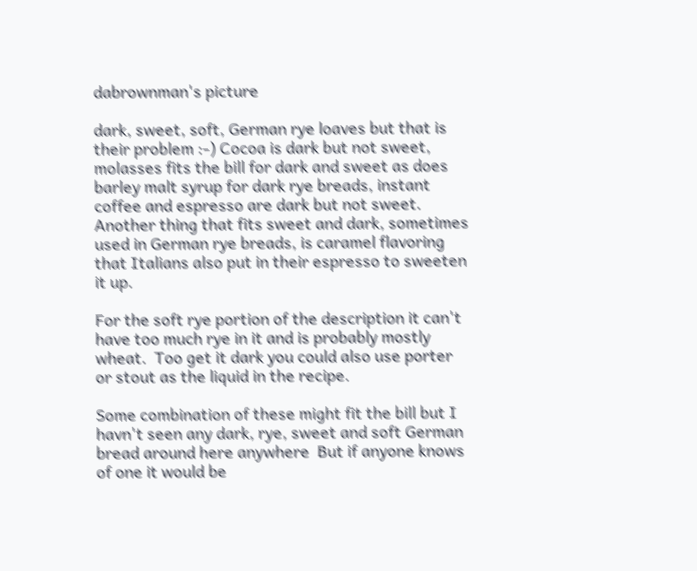dabrownman's picture

dark, sweet, soft, German rye loaves but that is their problem :-) Cocoa is dark but not sweet, molasses fits the bill for dark and sweet as does barley malt syrup for dark rye breads, instant coffee and espresso are dark but not sweet.  Another thing that fits sweet and dark, sometimes used in German rye breads, is caramel flavoring that Italians also put in their espresso to sweeten it up.

For the soft rye portion of the description it can't have too much rye in it and is probably mostly wheat.  Too get it dark you could also use porter or stout as the liquid in the recipe.

Some combination of these might fit the bill but I havn't seen any dark, rye, sweet and soft German bread around here anywhere  But if anyone knows of one it would be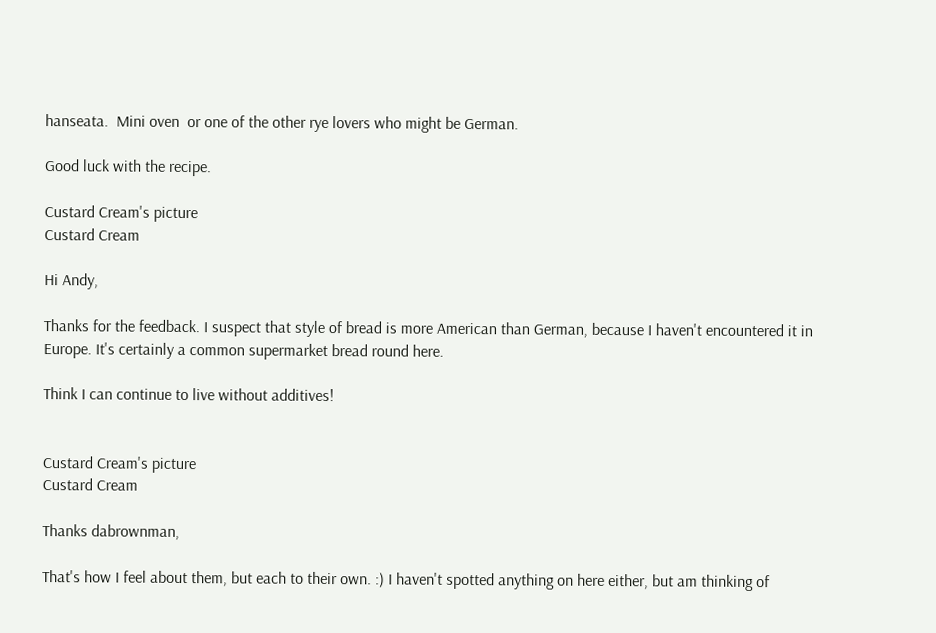hanseata.  Mini oven  or one of the other rye lovers who might be German.

Good luck with the recipe.

Custard Cream's picture
Custard Cream

Hi Andy,

Thanks for the feedback. I suspect that style of bread is more American than German, because I haven't encountered it in Europe. It's certainly a common supermarket bread round here.

Think I can continue to live without additives!


Custard Cream's picture
Custard Cream

Thanks dabrownman,

That's how I feel about them, but each to their own. :) I haven't spotted anything on here either, but am thinking of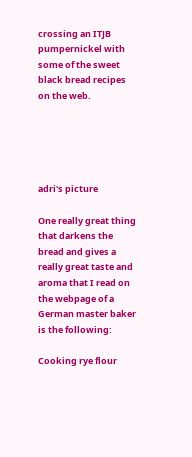crossing an ITJB pumpernickel with some of the sweet black bread recipes on the web.





adri's picture

One really great thing that darkens the bread and gives a really great taste and aroma that I read on the webpage of a German master baker is the following:

Cooking rye flour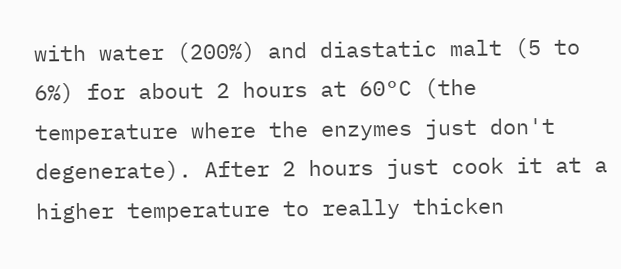with water (200%) and diastatic malt (5 to 6%) for about 2 hours at 60°C (the temperature where the enzymes just don't degenerate). After 2 hours just cook it at a higher temperature to really thicken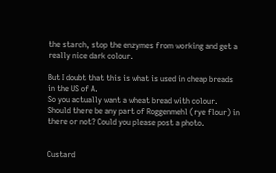the starch, stop the enzymes from working and get a really nice dark colour.

But I doubt that this is what is used in cheap breads in the US of A.
So you actually want a wheat bread with colour. Should there be any part of Roggenmehl (rye flour) in there or not? Could you please post a photo.


Custard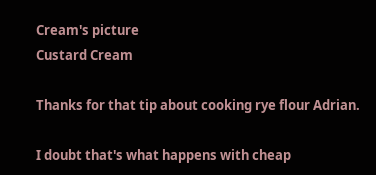Cream's picture
Custard Cream

Thanks for that tip about cooking rye flour Adrian.

I doubt that's what happens with cheap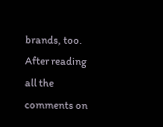brands, too. After reading all the comments on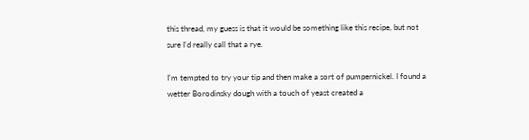this thread, my guess is that it would be something like this recipe, but not sure I'd really call that a rye.

I'm tempted to try your tip and then make a sort of pumpernickel. I found a wetter Borodinsky dough with a touch of yeast created a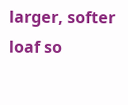larger, softer loaf so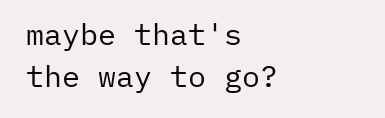maybe that's the way to go?